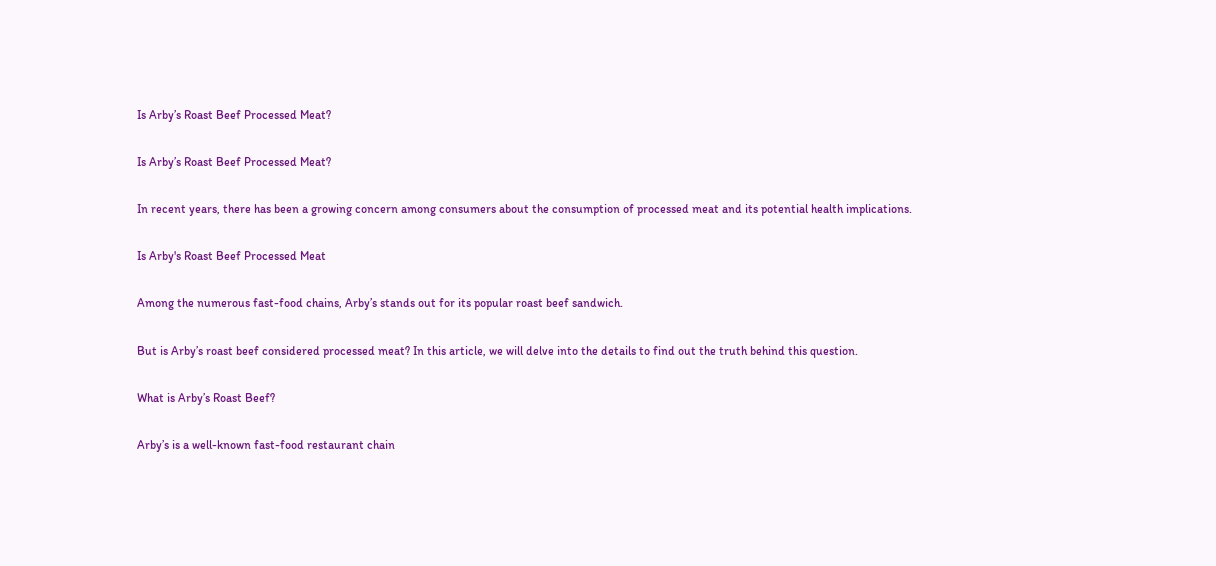Is Arby’s Roast Beef Processed Meat?

Is Arby’s Roast Beef Processed Meat?

In recent years, there has been a growing concern among consumers about the consumption of processed meat and its potential health implications.

Is Arby's Roast Beef Processed Meat

Among the numerous fast-food chains, Arby’s stands out for its popular roast beef sandwich.

But is Arby’s roast beef considered processed meat? In this article, we will delve into the details to find out the truth behind this question.

What is Arby’s Roast Beef?

Arby’s is a well-known fast-food restaurant chain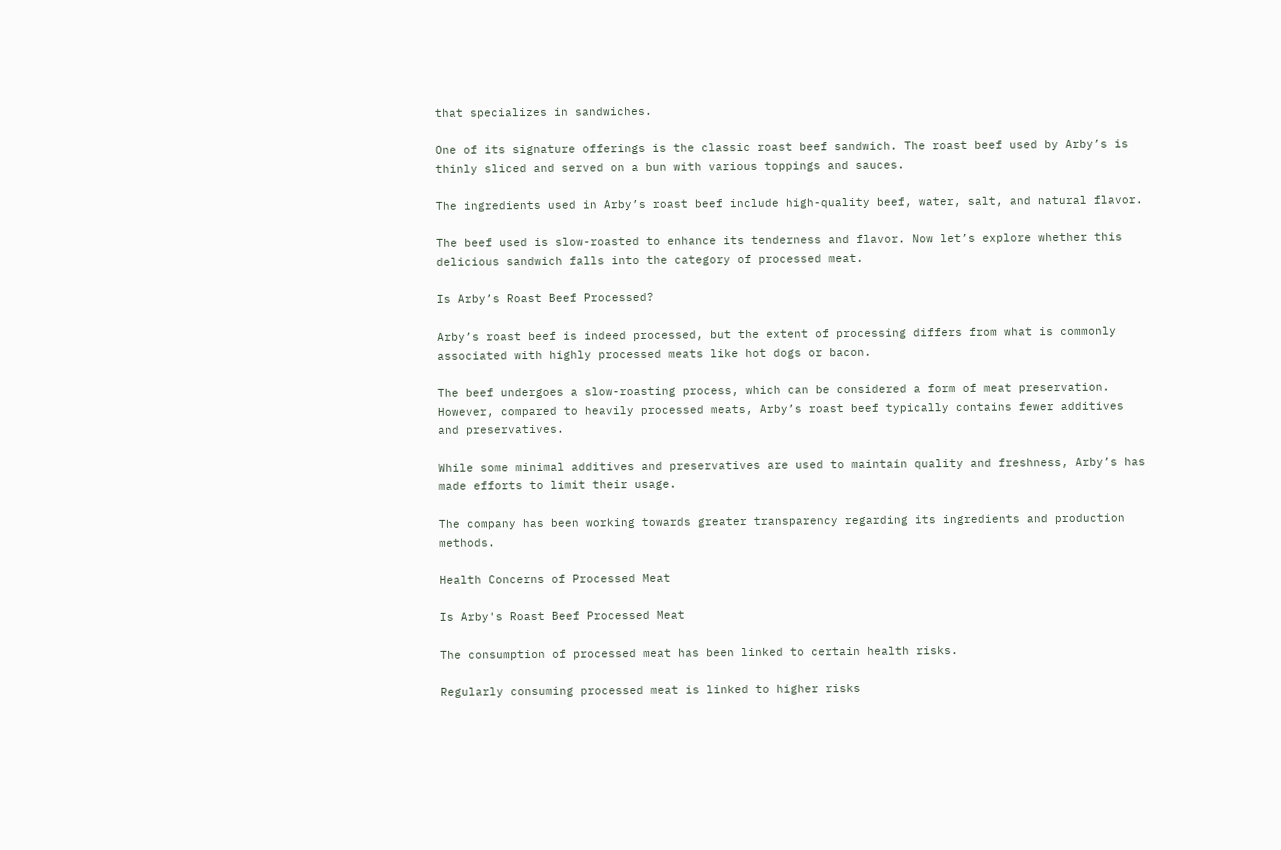that specializes in sandwiches.

One of its signature offerings is the classic roast beef sandwich. The roast beef used by Arby’s is thinly sliced and served on a bun with various toppings and sauces.

The ingredients used in Arby’s roast beef include high-quality beef, water, salt, and natural flavor.

The beef used is slow-roasted to enhance its tenderness and flavor. Now let’s explore whether this delicious sandwich falls into the category of processed meat.

Is Arby’s Roast Beef Processed?

Arby’s roast beef is indeed processed, but the extent of processing differs from what is commonly associated with highly processed meats like hot dogs or bacon.

The beef undergoes a slow-roasting process, which can be considered a form of meat preservation. However, compared to heavily processed meats, Arby’s roast beef typically contains fewer additives and preservatives.

While some minimal additives and preservatives are used to maintain quality and freshness, Arby’s has made efforts to limit their usage.

The company has been working towards greater transparency regarding its ingredients and production methods.

Health Concerns of Processed Meat

Is Arby's Roast Beef Processed Meat

The consumption of processed meat has been linked to certain health risks.

Regularly consuming processed meat is linked to higher risks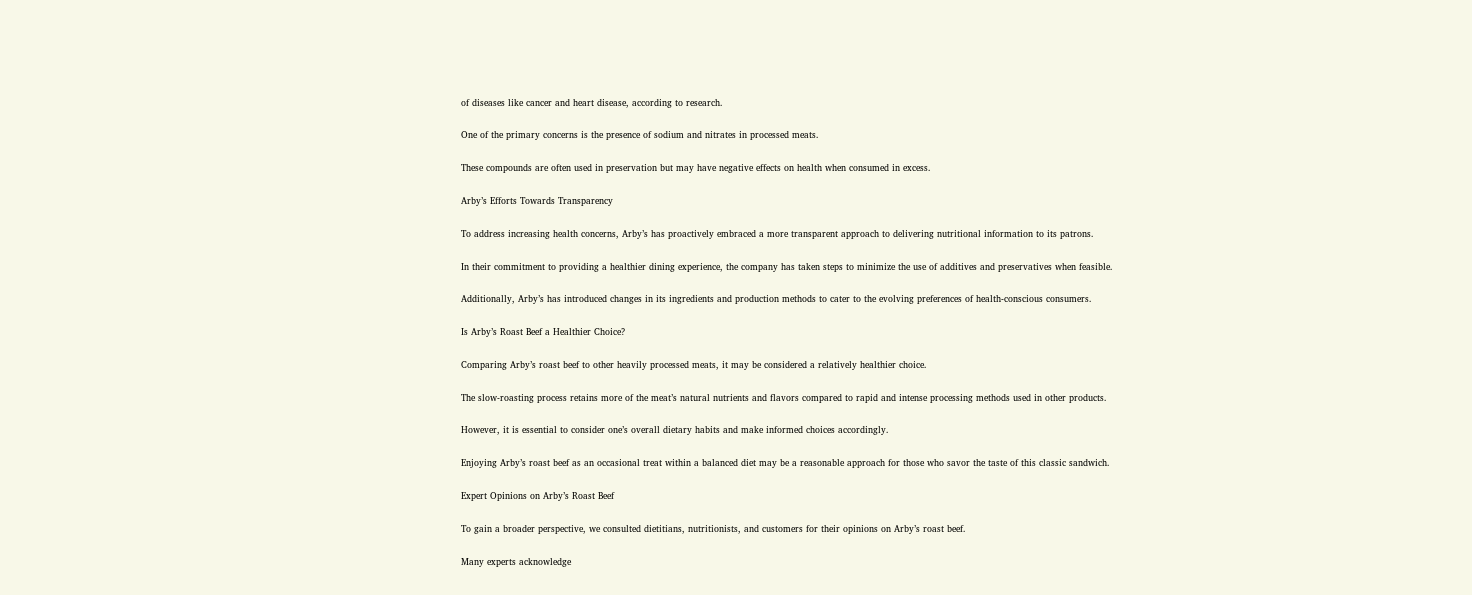of diseases like cancer and heart disease, according to research.

One of the primary concerns is the presence of sodium and nitrates in processed meats.

These compounds are often used in preservation but may have negative effects on health when consumed in excess.

Arby’s Efforts Towards Transparency

To address increasing health concerns, Arby’s has proactively embraced a more transparent approach to delivering nutritional information to its patrons.

In their commitment to providing a healthier dining experience, the company has taken steps to minimize the use of additives and preservatives when feasible.

Additionally, Arby’s has introduced changes in its ingredients and production methods to cater to the evolving preferences of health-conscious consumers.

Is Arby’s Roast Beef a Healthier Choice?

Comparing Arby’s roast beef to other heavily processed meats, it may be considered a relatively healthier choice.

The slow-roasting process retains more of the meat’s natural nutrients and flavors compared to rapid and intense processing methods used in other products.

However, it is essential to consider one’s overall dietary habits and make informed choices accordingly.

Enjoying Arby’s roast beef as an occasional treat within a balanced diet may be a reasonable approach for those who savor the taste of this classic sandwich.

Expert Opinions on Arby’s Roast Beef

To gain a broader perspective, we consulted dietitians, nutritionists, and customers for their opinions on Arby’s roast beef.

Many experts acknowledge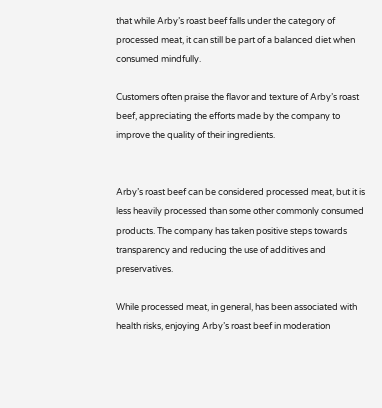that while Arby’s roast beef falls under the category of processed meat, it can still be part of a balanced diet when consumed mindfully.

Customers often praise the flavor and texture of Arby’s roast beef, appreciating the efforts made by the company to improve the quality of their ingredients.


Arby’s roast beef can be considered processed meat, but it is less heavily processed than some other commonly consumed products. The company has taken positive steps towards transparency and reducing the use of additives and preservatives.

While processed meat, in general, has been associated with health risks, enjoying Arby’s roast beef in moderation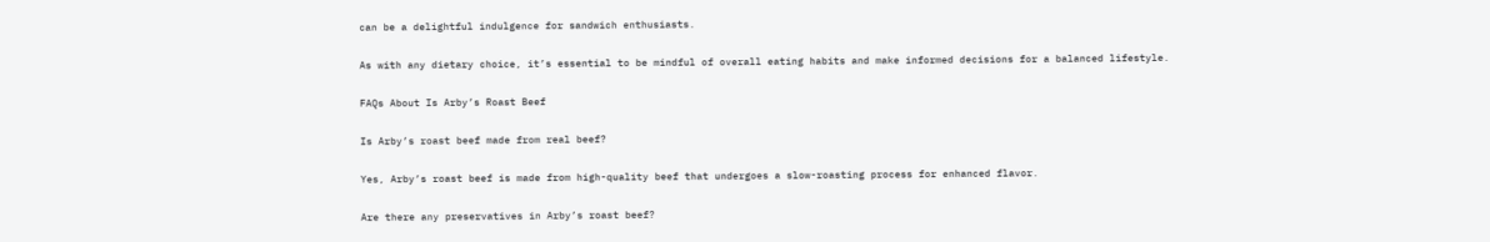can be a delightful indulgence for sandwich enthusiasts.

As with any dietary choice, it’s essential to be mindful of overall eating habits and make informed decisions for a balanced lifestyle.

FAQs About Is Arby’s Roast Beef

Is Arby’s roast beef made from real beef?

Yes, Arby’s roast beef is made from high-quality beef that undergoes a slow-roasting process for enhanced flavor.

Are there any preservatives in Arby’s roast beef?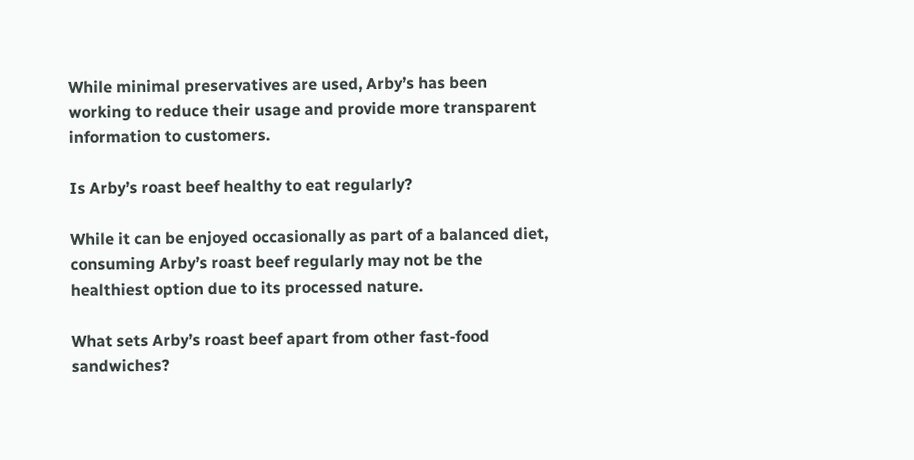While minimal preservatives are used, Arby’s has been working to reduce their usage and provide more transparent information to customers.

Is Arby’s roast beef healthy to eat regularly?

While it can be enjoyed occasionally as part of a balanced diet, consuming Arby’s roast beef regularly may not be the healthiest option due to its processed nature.

What sets Arby’s roast beef apart from other fast-food sandwiches?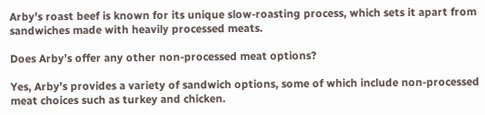Arby’s roast beef is known for its unique slow-roasting process, which sets it apart from sandwiches made with heavily processed meats.

Does Arby’s offer any other non-processed meat options?

Yes, Arby’s provides a variety of sandwich options, some of which include non-processed meat choices such as turkey and chicken.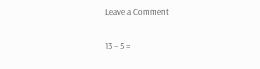Leave a Comment

13 − 5 =